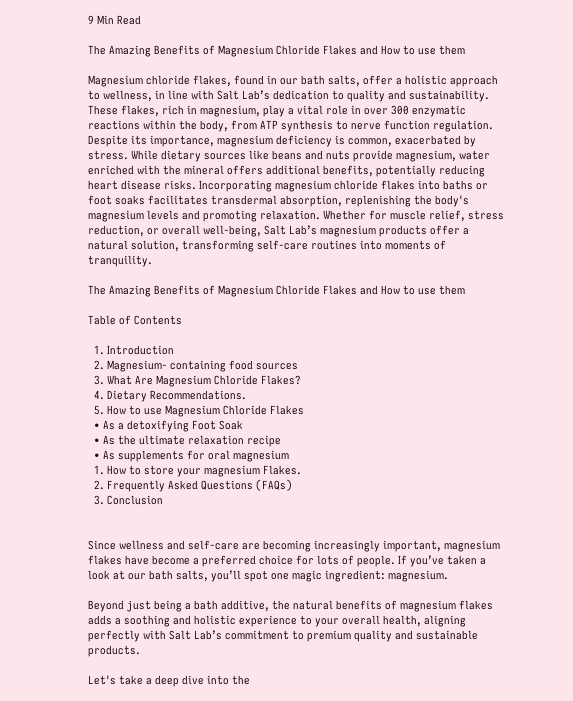9 Min Read

The Amazing Benefits of Magnesium Chloride Flakes and How to use them

Magnesium chloride flakes, found in our bath salts, offer a holistic approach to wellness, in line with Salt Lab’s dedication to quality and sustainability. These flakes, rich in magnesium, play a vital role in over 300 enzymatic reactions within the body, from ATP synthesis to nerve function regulation. Despite its importance, magnesium deficiency is common, exacerbated by stress. While dietary sources like beans and nuts provide magnesium, water enriched with the mineral offers additional benefits, potentially reducing heart disease risks. Incorporating magnesium chloride flakes into baths or foot soaks facilitates transdermal absorption, replenishing the body's magnesium levels and promoting relaxation. Whether for muscle relief, stress reduction, or overall well-being, Salt Lab’s magnesium products offer a natural solution, transforming self-care routines into moments of tranquility.

The Amazing Benefits of Magnesium Chloride Flakes and How to use them

Table of Contents

  1. Introduction
  2. Magnesium- containing food sources
  3. What Are Magnesium Chloride Flakes?
  4. Dietary Recommendations.
  5. How to use Magnesium Chloride Flakes
  • As a detoxifying Foot Soak
  • As the ultimate relaxation recipe
  • As supplements for oral magnesium
  1. How to store your magnesium Flakes.
  2. Frequently Asked Questions (FAQs)
  3. Conclusion


Since wellness and self-care are becoming increasingly important, magnesium flakes have become a preferred choice for lots of people. If you’ve taken a look at our bath salts, you’ll spot one magic ingredient: magnesium.

Beyond just being a bath additive, the natural benefits of magnesium flakes adds a soothing and holistic experience to your overall health, aligning perfectly with Salt Lab’s commitment to premium quality and sustainable products.

Let's take a deep dive into the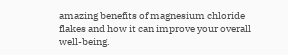amazing benefits of magnesium chloride flakes and how it can improve your overall well-being.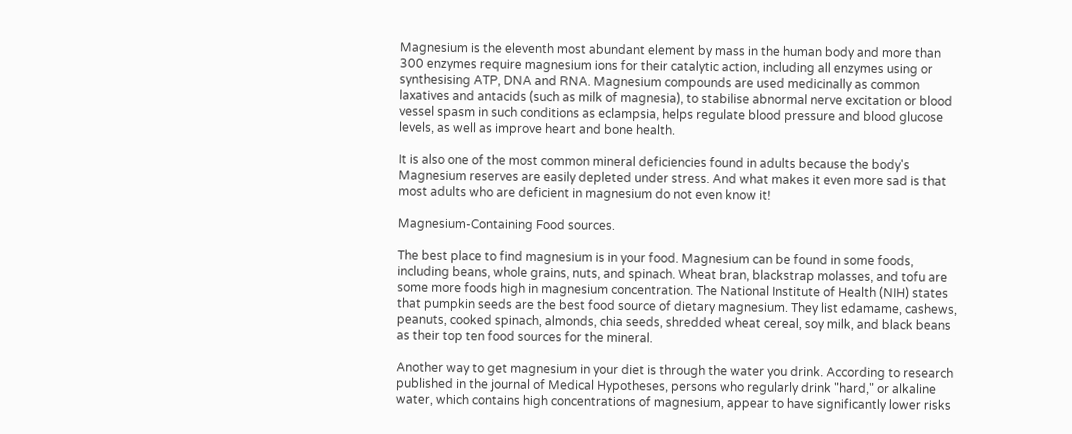Magnesium is the eleventh most abundant element by mass in the human body and more than 300 enzymes require magnesium ions for their catalytic action, including all enzymes using or synthesising ATP, DNA and RNA. Magnesium compounds are used medicinally as common laxatives and antacids (such as milk of magnesia), to stabilise abnormal nerve excitation or blood vessel spasm in such conditions as eclampsia, helps regulate blood pressure and blood glucose levels, as well as improve heart and bone health.

It is also one of the most common mineral deficiencies found in adults because the body's Magnesium reserves are easily depleted under stress. And what makes it even more sad is that most adults who are deficient in magnesium do not even know it!

Magnesium-Containing Food sources.

The best place to find magnesium is in your food. Magnesium can be found in some foods, including beans, whole grains, nuts, and spinach. Wheat bran, blackstrap molasses, and tofu are some more foods high in magnesium concentration. The National Institute of Health (NIH) states that pumpkin seeds are the best food source of dietary magnesium. They list edamame, cashews, peanuts, cooked spinach, almonds, chia seeds, shredded wheat cereal, soy milk, and black beans as their top ten food sources for the mineral.

Another way to get magnesium in your diet is through the water you drink. According to research published in the journal of Medical Hypotheses, persons who regularly drink "hard," or alkaline water, which contains high concentrations of magnesium, appear to have significantly lower risks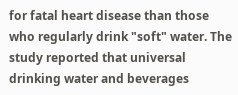for fatal heart disease than those who regularly drink "soft" water. The study reported that universal drinking water and beverages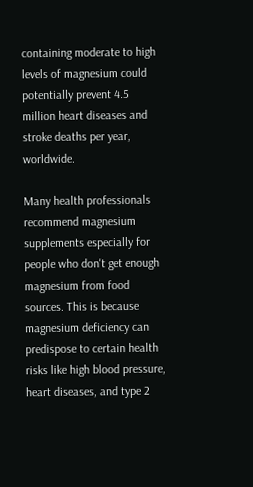containing moderate to high levels of magnesium could potentially prevent 4.5 million heart diseases and stroke deaths per year, worldwide.

Many health professionals recommend magnesium supplements especially for people who don't get enough magnesium from food sources. This is because magnesium deficiency can predispose to certain health risks like high blood pressure, heart diseases, and type 2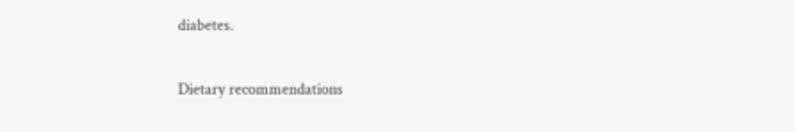diabetes.

Dietary recommendations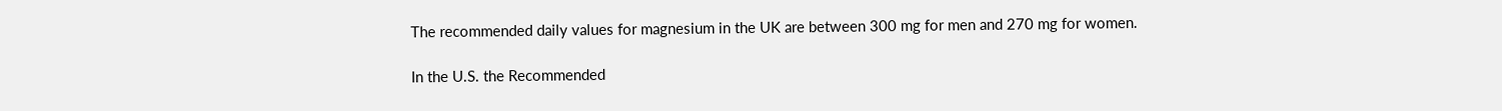The recommended daily values for magnesium in the UK are between 300 mg for men and 270 mg for women.

In the U.S. the Recommended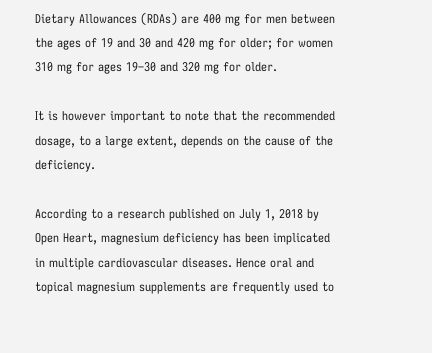Dietary Allowances (RDAs) are 400 mg for men between the ages of 19 and 30 and 420 mg for older; for women 310 mg for ages 19–30 and 320 mg for older.

It is however important to note that the recommended dosage, to a large extent, depends on the cause of the deficiency.

According to a research published on July 1, 2018 by Open Heart, magnesium deficiency has been implicated in multiple cardiovascular diseases. Hence oral and topical magnesium supplements are frequently used to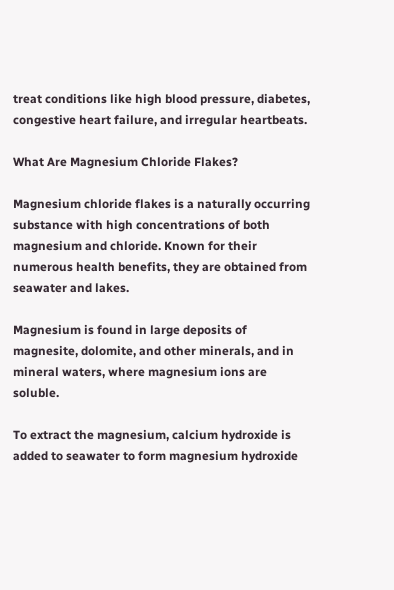treat conditions like high blood pressure, diabetes, congestive heart failure, and irregular heartbeats.

What Are Magnesium Chloride Flakes?

Magnesium chloride flakes is a naturally occurring substance with high concentrations of both magnesium and chloride. Known for their numerous health benefits, they are obtained from seawater and lakes.

Magnesium is found in large deposits of magnesite, dolomite, and other minerals, and in mineral waters, where magnesium ions are soluble.

To extract the magnesium, calcium hydroxide is added to seawater to form magnesium hydroxide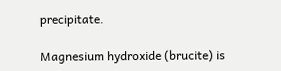precipitate.

Magnesium hydroxide (brucite) is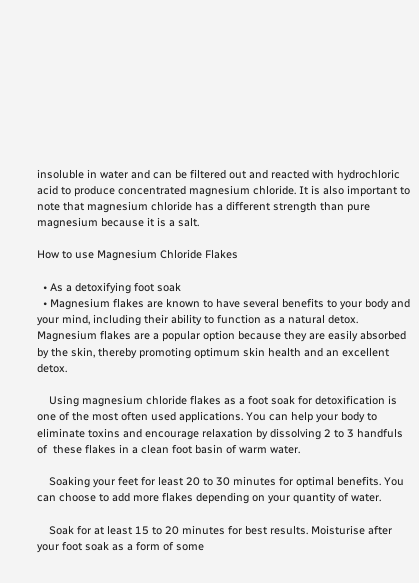insoluble in water and can be filtered out and reacted with hydrochloric acid to produce concentrated magnesium chloride. It is also important to note that magnesium chloride has a different strength than pure magnesium because it is a salt.

How to use Magnesium Chloride Flakes

  • As a detoxifying foot soak
  • Magnesium flakes are known to have several benefits to your body and your mind, including their ability to function as a natural detox. Magnesium flakes are a popular option because they are easily absorbed by the skin, thereby promoting optimum skin health and an excellent detox.

    Using magnesium chloride flakes as a foot soak for detoxification is one of the most often used applications. You can help your body to eliminate toxins and encourage relaxation by dissolving 2 to 3 handfuls of  these flakes in a clean foot basin of warm water.

    Soaking your feet for least 20 to 30 minutes for optimal benefits. You can choose to add more flakes depending on your quantity of water.

    Soak for at least 15 to 20 minutes for best results. Moisturise after your foot soak as a form of some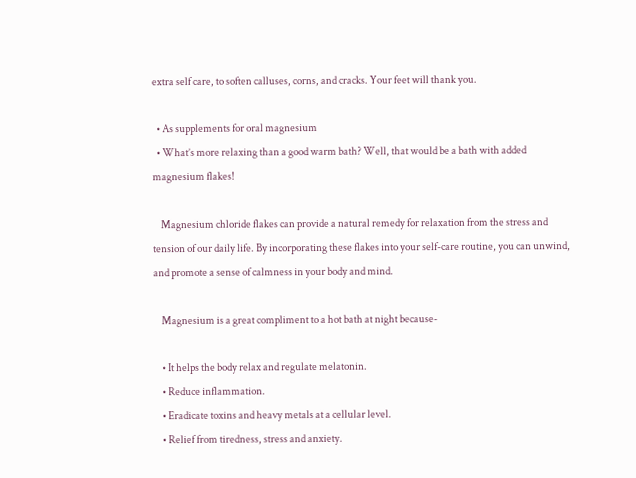extra self care, to soften calluses, corns, and cracks. Your feet will thank you.

  • As supplements for oral magnesium
  • What’s more relaxing than a good warm bath? Well, that would be a bath with added magnesium flakes!

    Magnesium chloride flakes can provide a natural remedy for relaxation from the stress and tension of our daily life. By incorporating these flakes into your self-care routine, you can unwind, and promote a sense of calmness in your body and mind.

    Magnesium is a great compliment to a hot bath at night because-

    • It helps the body relax and regulate melatonin.
    • Reduce inflammation.
    • Eradicate toxins and heavy metals at a cellular level.
    • Relief from tiredness, stress and anxiety.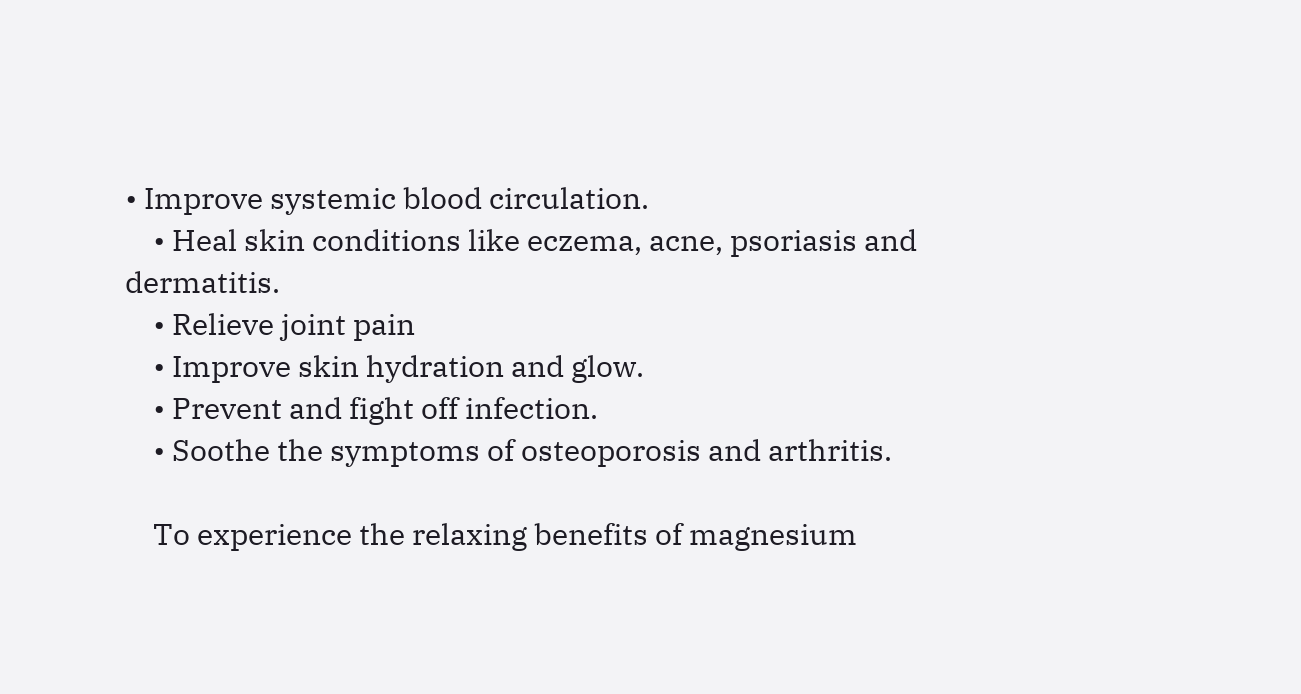• Improve systemic blood circulation.
    • Heal skin conditions like eczema, acne, psoriasis and dermatitis.
    • Relieve joint pain
    • Improve skin hydration and glow.
    • Prevent and fight off infection.
    • Soothe the symptoms of osteoporosis and arthritis.

    To experience the relaxing benefits of magnesium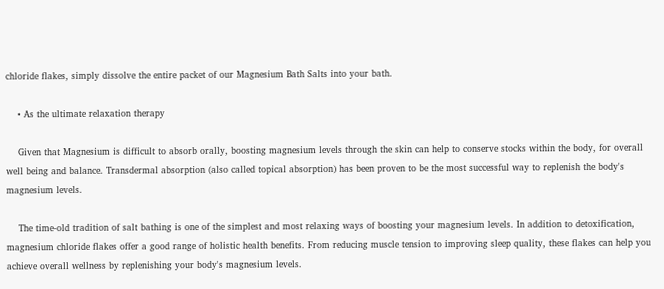chloride flakes, simply dissolve the entire packet of our Magnesium Bath Salts into your bath.

    • As the ultimate relaxation therapy

    Given that Magnesium is difficult to absorb orally, boosting magnesium levels through the skin can help to conserve stocks within the body, for overall well being and balance. Transdermal absorption (also called topical absorption) has been proven to be the most successful way to replenish the body's magnesium levels.

    The time-old tradition of salt bathing is one of the simplest and most relaxing ways of boosting your magnesium levels. In addition to detoxification, magnesium chloride flakes offer a good range of holistic health benefits. From reducing muscle tension to improving sleep quality, these flakes can help you achieve overall wellness by replenishing your body's magnesium levels.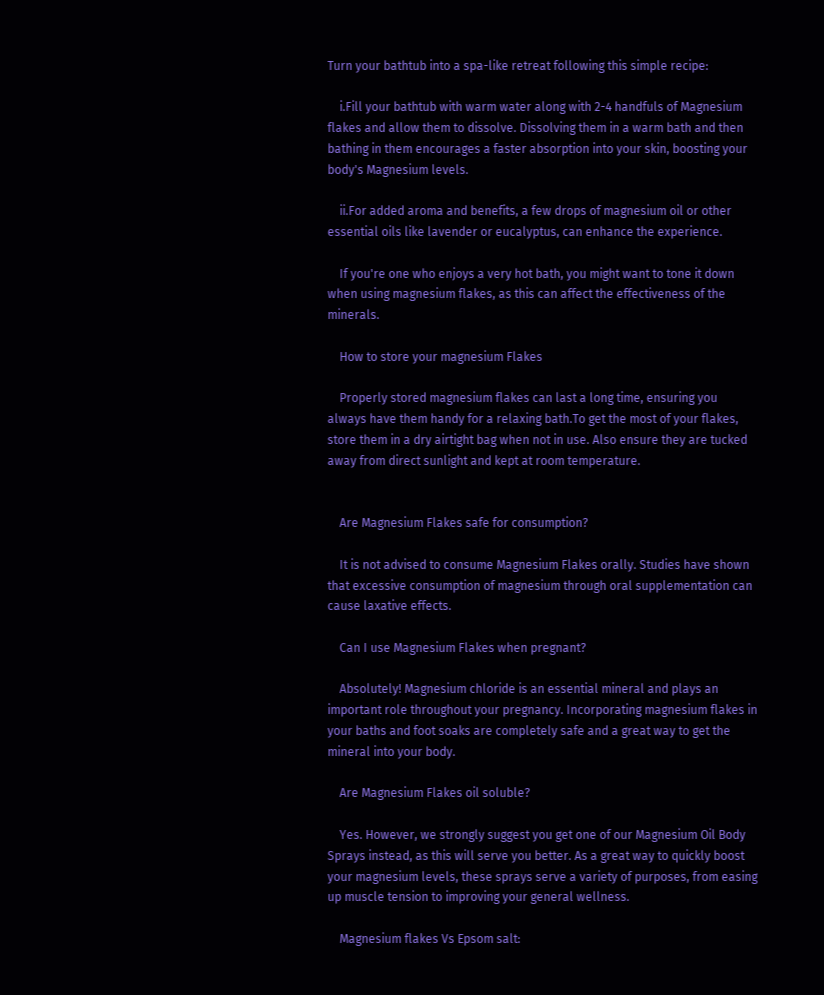Turn your bathtub into a spa-like retreat following this simple recipe:

    i.Fill your bathtub with warm water along with 2-4 handfuls of Magnesium flakes and allow them to dissolve. Dissolving them in a warm bath and then bathing in them encourages a faster absorption into your skin, boosting your body's Magnesium levels.

    ii.For added aroma and benefits, a few drops of magnesium oil or other essential oils like lavender or eucalyptus, can enhance the experience.

    If you're one who enjoys a very hot bath, you might want to tone it down when using magnesium flakes, as this can affect the effectiveness of the minerals.

    How to store your magnesium Flakes

    Properly stored magnesium flakes can last a long time, ensuring you always have them handy for a relaxing bath.To get the most of your flakes, store them in a dry airtight bag when not in use. Also ensure they are tucked away from direct sunlight and kept at room temperature.


    Are Magnesium Flakes safe for consumption?

    It is not advised to consume Magnesium Flakes orally. Studies have shown that excessive consumption of magnesium through oral supplementation can cause laxative effects.

    Can I use Magnesium Flakes when pregnant?

    Absolutely! Magnesium chloride is an essential mineral and plays an important role throughout your pregnancy. Incorporating magnesium flakes in your baths and foot soaks are completely safe and a great way to get the mineral into your body.

    Are Magnesium Flakes oil soluble?

    Yes. However, we strongly suggest you get one of our Magnesium Oil Body Sprays instead, as this will serve you better. As a great way to quickly boost your magnesium levels, these sprays serve a variety of purposes, from easing up muscle tension to improving your general wellness.

    Magnesium flakes Vs Epsom salt: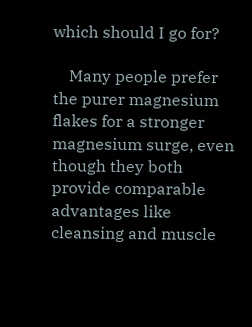which should I go for?

    Many people prefer the purer magnesium flakes for a stronger magnesium surge, even though they both provide comparable advantages like cleansing and muscle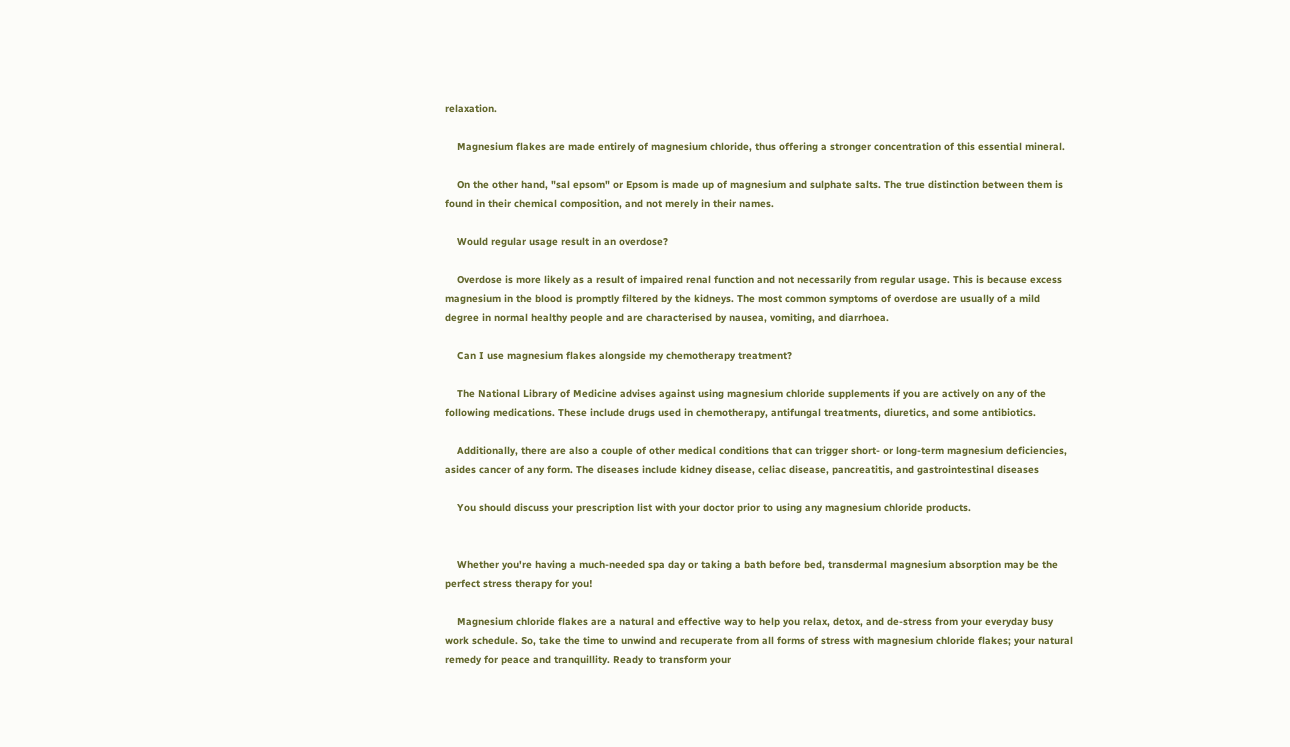relaxation.

    Magnesium flakes are made entirely of magnesium chloride, thus offering a stronger concentration of this essential mineral.

    On the other hand, "sal epsom" or Epsom is made up of magnesium and sulphate salts. The true distinction between them is found in their chemical composition, and not merely in their names.

    Would regular usage result in an overdose?

    Overdose is more likely as a result of impaired renal function and not necessarily from regular usage. This is because excess magnesium in the blood is promptly filtered by the kidneys. The most common symptoms of overdose are usually of a mild degree in normal healthy people and are characterised by nausea, vomiting, and diarrhoea.

    Can I use magnesium flakes alongside my chemotherapy treatment?

    The National Library of Medicine advises against using magnesium chloride supplements if you are actively on any of the following medications. These include drugs used in chemotherapy, antifungal treatments, diuretics, and some antibiotics.

    Additionally, there are also a couple of other medical conditions that can trigger short- or long-term magnesium deficiencies, asides cancer of any form. The diseases include kidney disease, celiac disease, pancreatitis, and gastrointestinal diseases

    You should discuss your prescription list with your doctor prior to using any magnesium chloride products.


    Whether you're having a much-needed spa day or taking a bath before bed, transdermal magnesium absorption may be the perfect stress therapy for you!

    Magnesium chloride flakes are a natural and effective way to help you relax, detox, and de-stress from your everyday busy work schedule. So, take the time to unwind and recuperate from all forms of stress with magnesium chloride flakes; your natural remedy for peace and tranquillity. Ready to transform your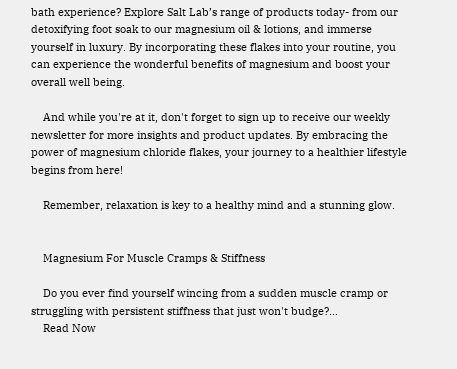bath experience? Explore Salt Lab’s range of products today- from our detoxifying foot soak to our magnesium oil & lotions, and immerse yourself in luxury. By incorporating these flakes into your routine, you can experience the wonderful benefits of magnesium and boost your overall well being.

    And while you're at it, don't forget to sign up to receive our weekly newsletter for more insights and product updates. By embracing the power of magnesium chloride flakes, your journey to a healthier lifestyle begins from here!

    Remember, relaxation is key to a healthy mind and a stunning glow.


    Magnesium For Muscle Cramps & Stiffness

    Do you ever find yourself wincing from a sudden muscle cramp or struggling with persistent stiffness that just won't budge?...
    Read Now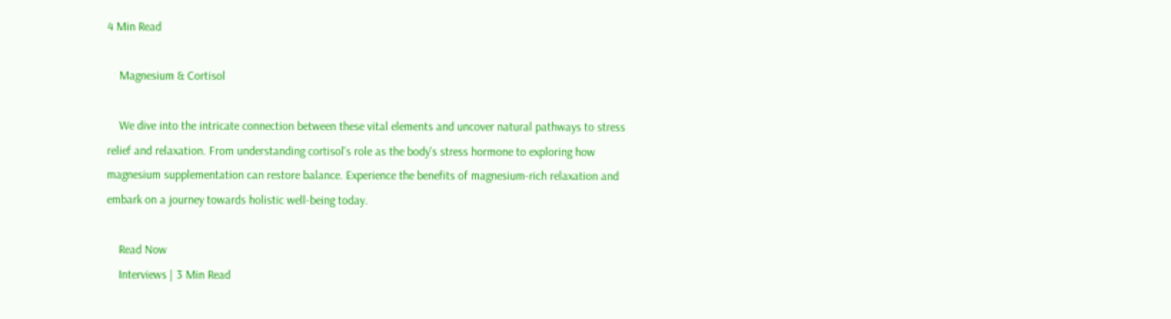4 Min Read

    Magnesium & Cortisol

    We dive into the intricate connection between these vital elements and uncover natural pathways to stress relief and relaxation. From understanding cortisol's role as the body's stress hormone to exploring how magnesium supplementation can restore balance. Experience the benefits of magnesium-rich relaxation and embark on a journey towards holistic well-being today.

    Read Now
    Interviews | 3 Min Read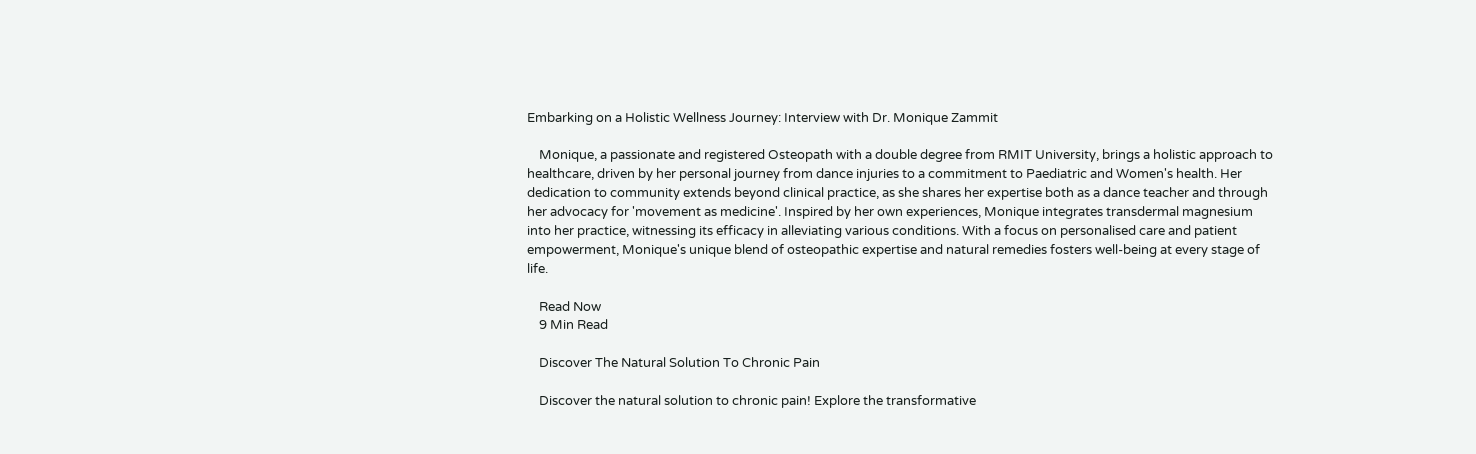Embarking on a Holistic Wellness Journey: Interview with Dr. Monique Zammit

    Monique, a passionate and registered Osteopath with a double degree from RMIT University, brings a holistic approach to healthcare, driven by her personal journey from dance injuries to a commitment to Paediatric and Women's health. Her dedication to community extends beyond clinical practice, as she shares her expertise both as a dance teacher and through her advocacy for 'movement as medicine'. Inspired by her own experiences, Monique integrates transdermal magnesium into her practice, witnessing its efficacy in alleviating various conditions. With a focus on personalised care and patient empowerment, Monique's unique blend of osteopathic expertise and natural remedies fosters well-being at every stage of life.

    Read Now
    9 Min Read

    Discover The Natural Solution To Chronic Pain

    Discover the natural solution to chronic pain! Explore the transformative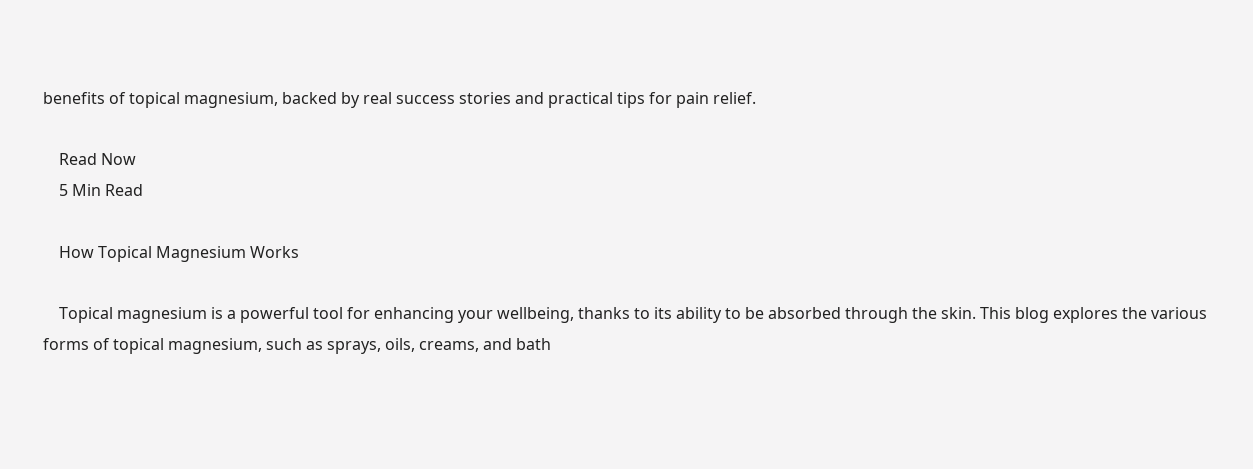benefits of topical magnesium, backed by real success stories and practical tips for pain relief.

    Read Now
    5 Min Read

    How Topical Magnesium Works

    Topical magnesium is a powerful tool for enhancing your wellbeing, thanks to its ability to be absorbed through the skin. This blog explores the various forms of topical magnesium, such as sprays, oils, creams, and bath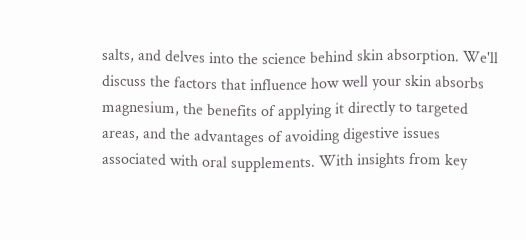salts, and delves into the science behind skin absorption. We'll discuss the factors that influence how well your skin absorbs magnesium, the benefits of applying it directly to targeted areas, and the advantages of avoiding digestive issues associated with oral supplements. With insights from key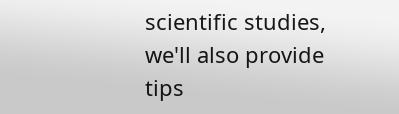scientific studies, we'll also provide tips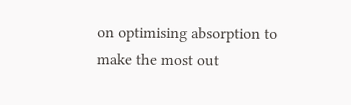on optimising absorption to make the most out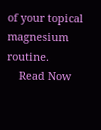of your topical magnesium routine.
    Read Now